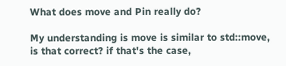What does move and Pin really do?

My understanding is move is similar to std::move, is that correct? if that's the case,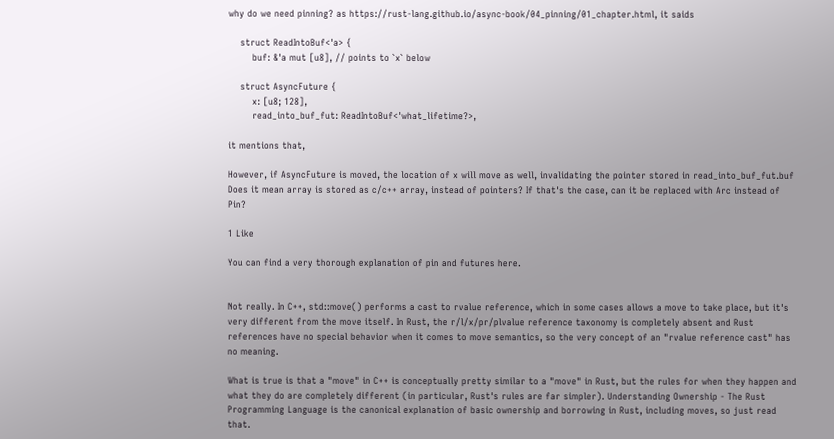why do we need pinning? as https://rust-lang.github.io/async-book/04_pinning/01_chapter.html, it saids

    struct ReadIntoBuf<'a> {
        buf: &'a mut [u8], // points to `x` below

    struct AsyncFuture {
        x: [u8; 128],
        read_into_buf_fut: ReadIntoBuf<'what_lifetime?>,

it mentions that,

However, if AsyncFuture is moved, the location of x will move as well, invalidating the pointer stored in read_into_buf_fut.buf
Does it mean array is stored as c/c++ array, instead of pointers? If that's the case, can it be replaced with Arc instead of Pin?

1 Like

You can find a very thorough explanation of pin and futures here.


Not really. In C++, std::move() performs a cast to rvalue reference, which in some cases allows a move to take place, but it's very different from the move itself. In Rust, the r/l/x/pr/plvalue reference taxonomy is completely absent and Rust references have no special behavior when it comes to move semantics, so the very concept of an "rvalue reference cast" has no meaning.

What is true is that a "move" in C++ is conceptually pretty similar to a "move" in Rust, but the rules for when they happen and what they do are completely different (in particular, Rust's rules are far simpler). Understanding Ownership - The Rust Programming Language is the canonical explanation of basic ownership and borrowing in Rust, including moves, so just read that.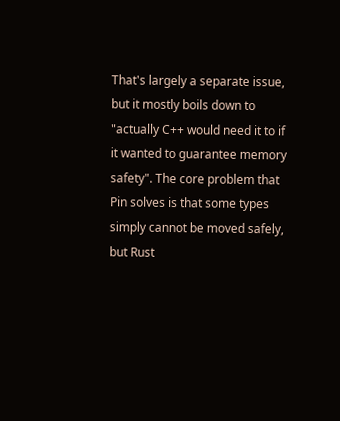That's largely a separate issue, but it mostly boils down to "actually C++ would need it to if it wanted to guarantee memory safety". The core problem that Pin solves is that some types simply cannot be moved safely, but Rust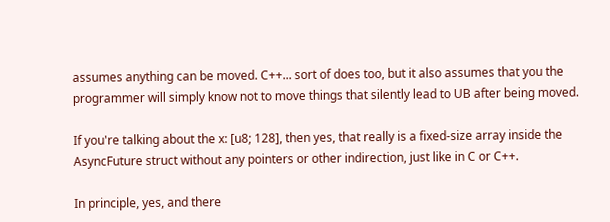assumes anything can be moved. C++... sort of does too, but it also assumes that you the programmer will simply know not to move things that silently lead to UB after being moved.

If you're talking about the x: [u8; 128], then yes, that really is a fixed-size array inside the AsyncFuture struct without any pointers or other indirection, just like in C or C++.

In principle, yes, and there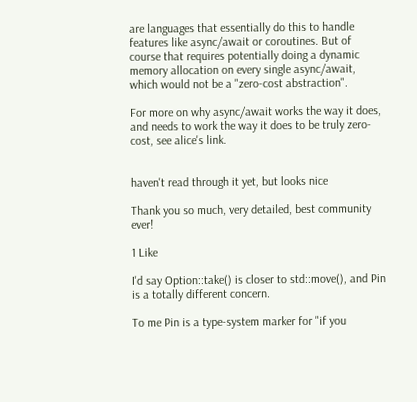are languages that essentially do this to handle features like async/await or coroutines. But of course that requires potentially doing a dynamic memory allocation on every single async/await, which would not be a "zero-cost abstraction".

For more on why async/await works the way it does, and needs to work the way it does to be truly zero-cost, see alice's link.


haven't read through it yet, but looks nice

Thank you so much, very detailed, best community ever!

1 Like

I'd say Option::take() is closer to std::move(), and Pin is a totally different concern.

To me Pin is a type-system marker for "if you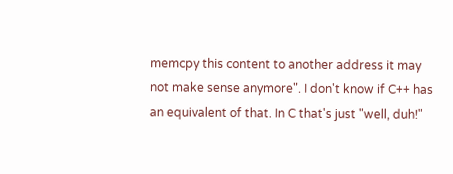memcpy this content to another address it may not make sense anymore". I don't know if C++ has an equivalent of that. In C that's just "well, duh!"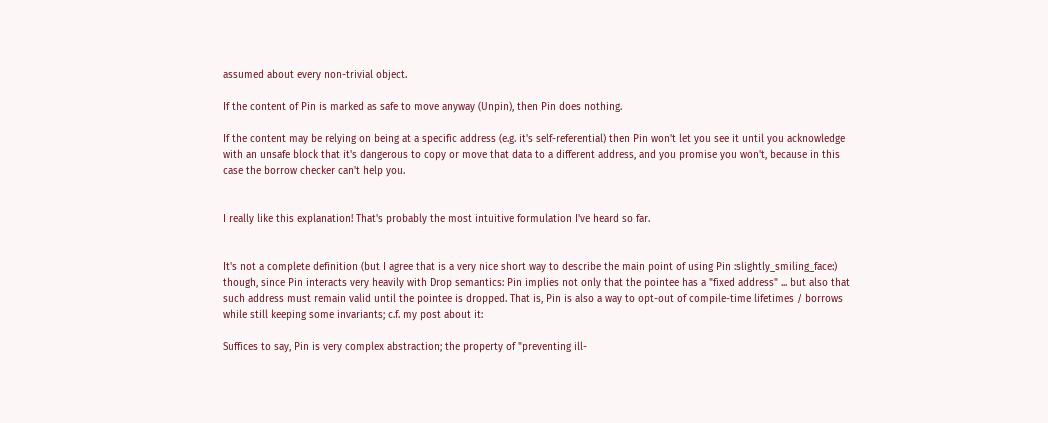assumed about every non-trivial object.

If the content of Pin is marked as safe to move anyway (Unpin), then Pin does nothing.

If the content may be relying on being at a specific address (e.g. it's self-referential) then Pin won't let you see it until you acknowledge with an unsafe block that it's dangerous to copy or move that data to a different address, and you promise you won't, because in this case the borrow checker can't help you.


I really like this explanation! That's probably the most intuitive formulation I've heard so far.


It's not a complete definition (but I agree that is a very nice short way to describe the main point of using Pin :slightly_smiling_face:) though, since Pin interacts very heavily with Drop semantics: Pin implies not only that the pointee has a "fixed address" ... but also that such address must remain valid until the pointee is dropped. That is, Pin is also a way to opt-out of compile-time lifetimes / borrows while still keeping some invariants; c.f. my post about it:

Suffices to say, Pin is very complex abstraction; the property of "preventing ill-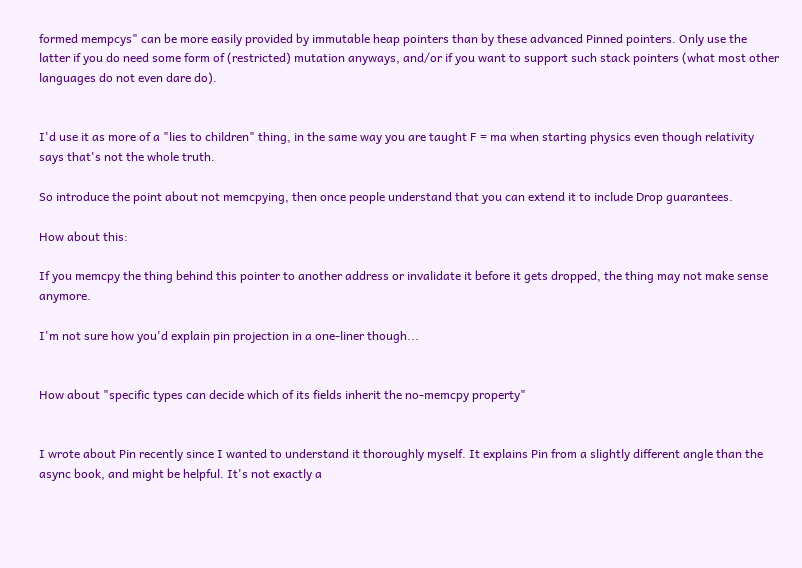formed mempcys" can be more easily provided by immutable heap pointers than by these advanced Pinned pointers. Only use the latter if you do need some form of (restricted) mutation anyways, and/or if you want to support such stack pointers (what most other languages do not even dare do).


I'd use it as more of a "lies to children" thing, in the same way you are taught F = ma when starting physics even though relativity says that's not the whole truth.

So introduce the point about not memcpying, then once people understand that you can extend it to include Drop guarantees.

How about this:

If you memcpy the thing behind this pointer to another address or invalidate it before it gets dropped, the thing may not make sense anymore.

I'm not sure how you'd explain pin projection in a one-liner though...


How about "specific types can decide which of its fields inherit the no-memcpy property"


I wrote about Pin recently since I wanted to understand it thoroughly myself. It explains Pin from a slightly different angle than the async book, and might be helpful. It's not exactly a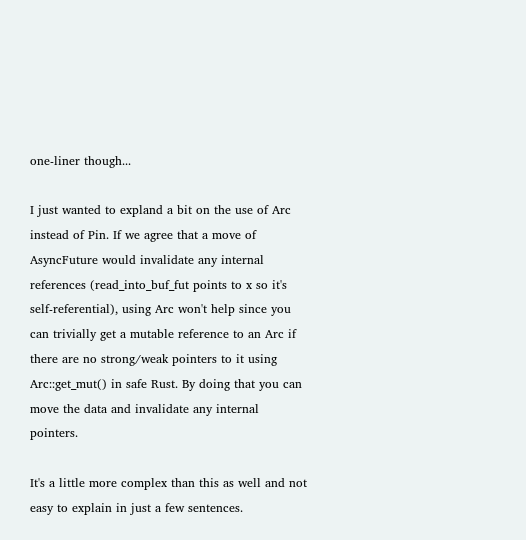one-liner though...

I just wanted to expland a bit on the use of Arc instead of Pin. If we agree that a move of AsyncFuture would invalidate any internal references (read_into_buf_fut points to x so it's self-referential), using Arc won't help since you can trivially get a mutable reference to an Arc if there are no strong/weak pointers to it using Arc::get_mut() in safe Rust. By doing that you can move the data and invalidate any internal pointers.

It's a little more complex than this as well and not easy to explain in just a few sentences.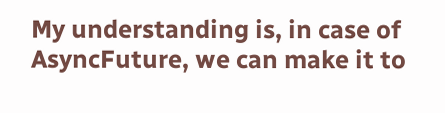My understanding is, in case of AsyncFuture, we can make it to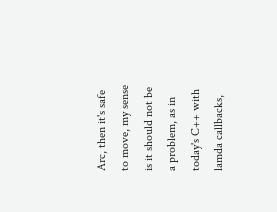Arc, then it's safe to move, my sense is it should not be a problem, as in today's C++ with lamda callbacks,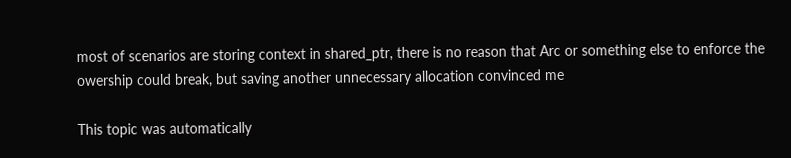most of scenarios are storing context in shared_ptr, there is no reason that Arc or something else to enforce the owership could break, but saving another unnecessary allocation convinced me

This topic was automatically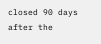closed 90 days after the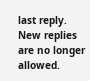last reply. New replies are no longer allowed.